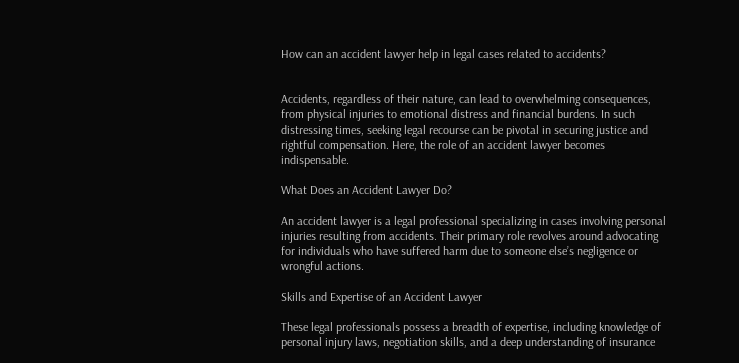How can an accident lawyer help in legal cases related to accidents?


Accidents, regardless of their nature, can lead to overwhelming consequences, from physical injuries to emotional distress and financial burdens. In such distressing times, seeking legal recourse can be pivotal in securing justice and rightful compensation. Here, the role of an accident lawyer becomes indispensable.

What Does an Accident Lawyer Do?

An accident lawyer is a legal professional specializing in cases involving personal injuries resulting from accidents. Their primary role revolves around advocating for individuals who have suffered harm due to someone else’s negligence or wrongful actions.

Skills and Expertise of an Accident Lawyer

These legal professionals possess a breadth of expertise, including knowledge of personal injury laws, negotiation skills, and a deep understanding of insurance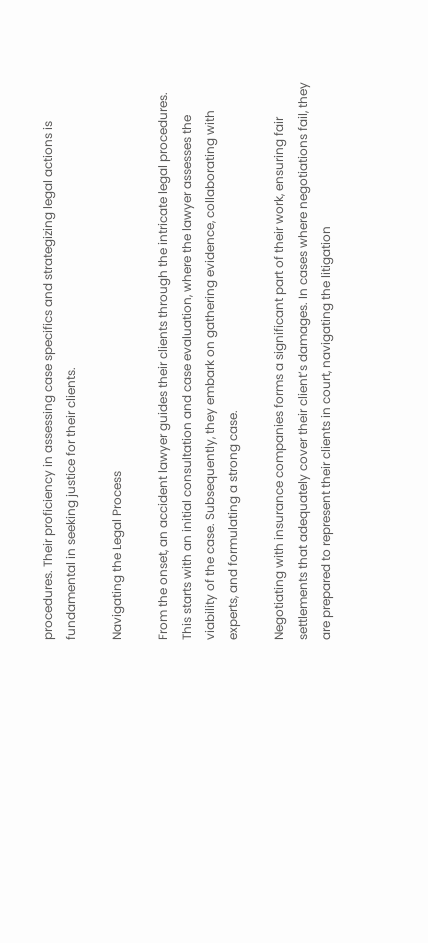procedures. Their proficiency in assessing case specifics and strategizing legal actions is fundamental in seeking justice for their clients.

Navigating the Legal Process

From the onset, an accident lawyer guides their clients through the intricate legal procedures. This starts with an initial consultation and case evaluation, where the lawyer assesses the viability of the case. Subsequently, they embark on gathering evidence, collaborating with experts, and formulating a strong case.

Negotiating with insurance companies forms a significant part of their work, ensuring fair settlements that adequately cover their client’s damages. In cases where negotiations fail, they are prepared to represent their clients in court, navigating the litigation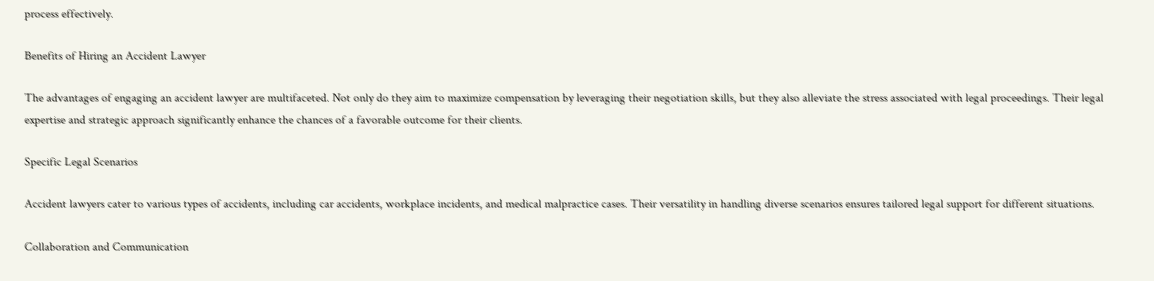process effectively.

Benefits of Hiring an Accident Lawyer

The advantages of engaging an accident lawyer are multifaceted. Not only do they aim to maximize compensation by leveraging their negotiation skills, but they also alleviate the stress associated with legal proceedings. Their legal expertise and strategic approach significantly enhance the chances of a favorable outcome for their clients.

Specific Legal Scenarios

Accident lawyers cater to various types of accidents, including car accidents, workplace incidents, and medical malpractice cases. Their versatility in handling diverse scenarios ensures tailored legal support for different situations.

Collaboration and Communication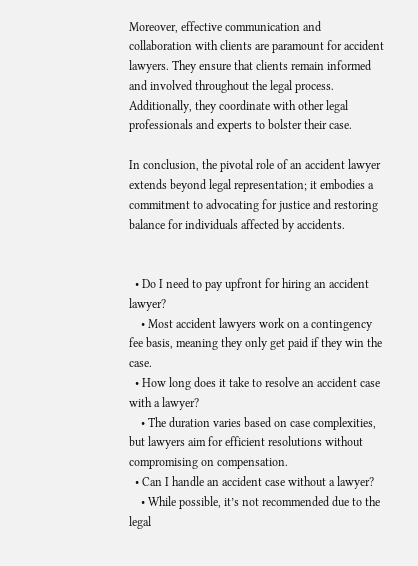Moreover, effective communication and collaboration with clients are paramount for accident lawyers. They ensure that clients remain informed and involved throughout the legal process. Additionally, they coordinate with other legal professionals and experts to bolster their case.

In conclusion, the pivotal role of an accident lawyer extends beyond legal representation; it embodies a commitment to advocating for justice and restoring balance for individuals affected by accidents.


  • Do I need to pay upfront for hiring an accident lawyer?
    • Most accident lawyers work on a contingency fee basis, meaning they only get paid if they win the case.
  • How long does it take to resolve an accident case with a lawyer?
    • The duration varies based on case complexities, but lawyers aim for efficient resolutions without compromising on compensation.
  • Can I handle an accident case without a lawyer?
    • While possible, it’s not recommended due to the legal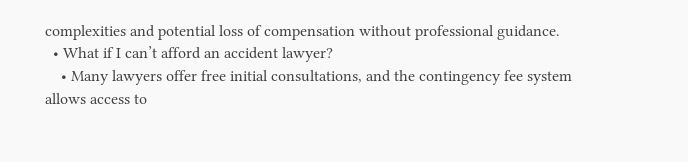complexities and potential loss of compensation without professional guidance.
  • What if I can’t afford an accident lawyer?
    • Many lawyers offer free initial consultations, and the contingency fee system allows access to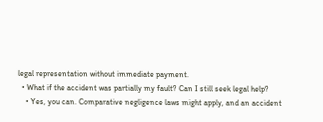legal representation without immediate payment.
  • What if the accident was partially my fault? Can I still seek legal help?
    • Yes, you can. Comparative negligence laws might apply, and an accident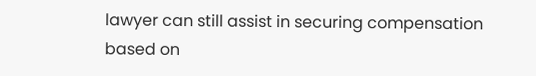lawyer can still assist in securing compensation based on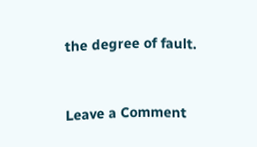the degree of fault.


Leave a Comment